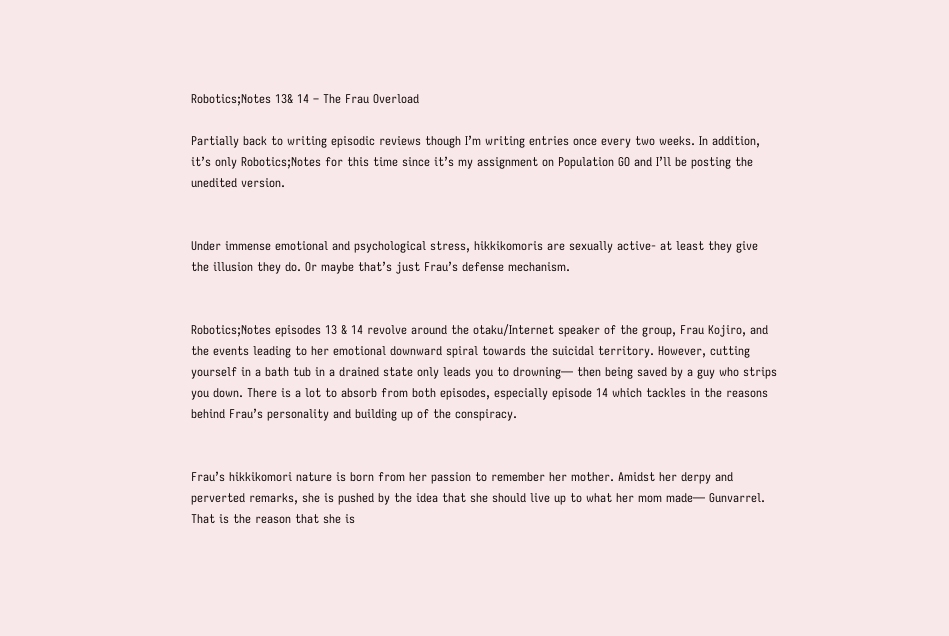Robotics;Notes 13& 14 – The Frau Overload

Partially back to writing episodic reviews though I’m writing entries once every two weeks. In addition, it’s only Robotics;Notes for this time since it’s my assignment on Population GO and I’ll be posting the unedited version.


Under immense emotional and psychological stress, hikkikomoris are sexually active- at least they give the illusion they do. Or maybe that’s just Frau’s defense mechanism.


Robotics;Notes episodes 13 & 14 revolve around the otaku/Internet speaker of the group, Frau Kojiro, and the events leading to her emotional downward spiral towards the suicidal territory. However, cutting yourself in a bath tub in a drained state only leads you to drowning— then being saved by a guy who strips you down. There is a lot to absorb from both episodes, especially episode 14 which tackles in the reasons behind Frau’s personality and building up of the conspiracy.


Frau’s hikkikomori nature is born from her passion to remember her mother. Amidst her derpy and perverted remarks, she is pushed by the idea that she should live up to what her mom made— Gunvarrel. That is the reason that she is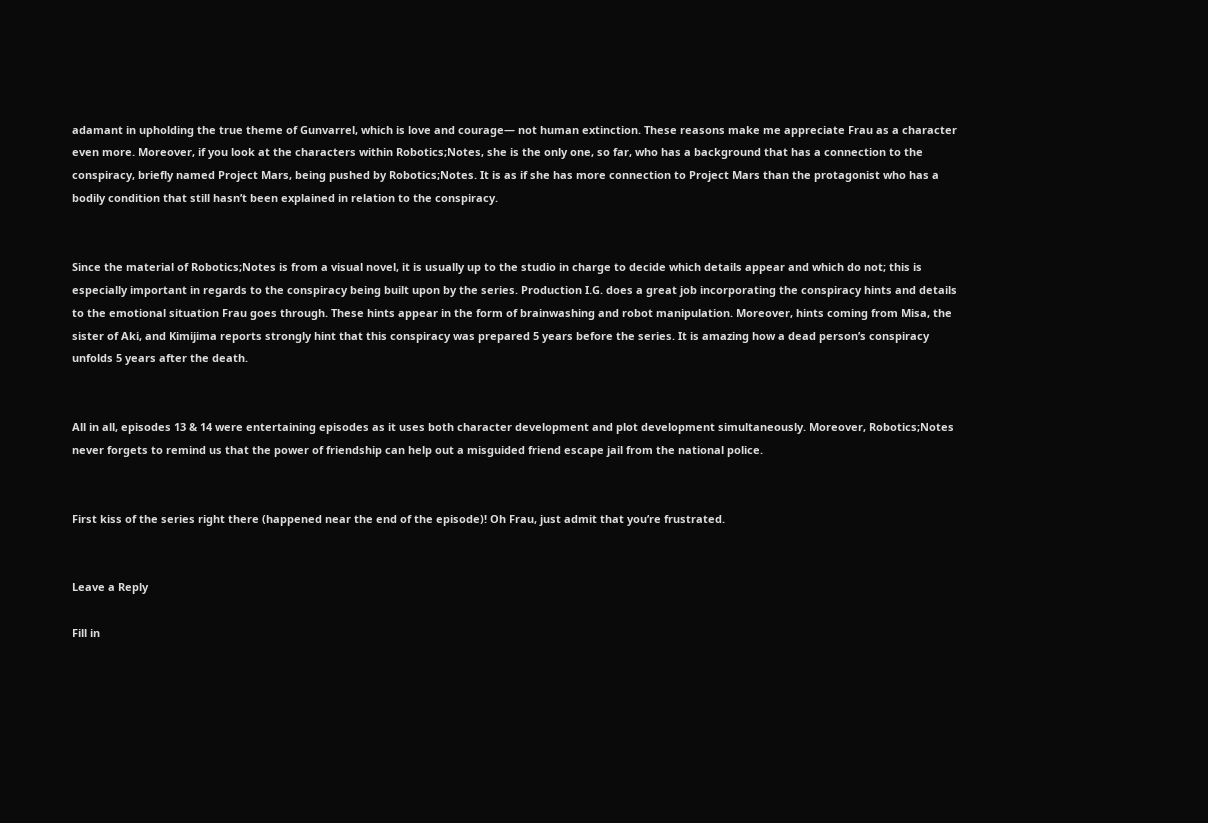adamant in upholding the true theme of Gunvarrel, which is love and courage— not human extinction. These reasons make me appreciate Frau as a character even more. Moreover, if you look at the characters within Robotics;Notes, she is the only one, so far, who has a background that has a connection to the conspiracy, briefly named Project Mars, being pushed by Robotics;Notes. It is as if she has more connection to Project Mars than the protagonist who has a bodily condition that still hasn’t been explained in relation to the conspiracy.


Since the material of Robotics;Notes is from a visual novel, it is usually up to the studio in charge to decide which details appear and which do not; this is especially important in regards to the conspiracy being built upon by the series. Production I.G. does a great job incorporating the conspiracy hints and details to the emotional situation Frau goes through. These hints appear in the form of brainwashing and robot manipulation. Moreover, hints coming from Misa, the sister of Aki, and Kimijima reports strongly hint that this conspiracy was prepared 5 years before the series. It is amazing how a dead person’s conspiracy unfolds 5 years after the death.


All in all, episodes 13 & 14 were entertaining episodes as it uses both character development and plot development simultaneously. Moreover, Robotics;Notes never forgets to remind us that the power of friendship can help out a misguided friend escape jail from the national police.


First kiss of the series right there (happened near the end of the episode)! Oh Frau, just admit that you’re frustrated.


Leave a Reply

Fill in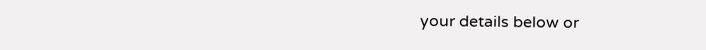your details below or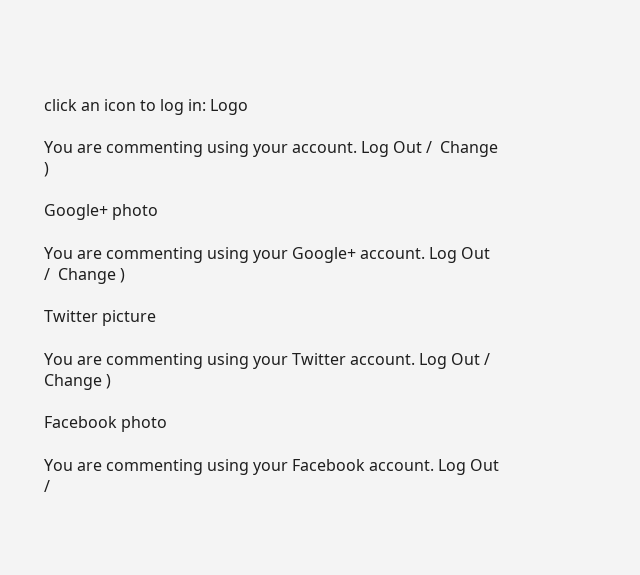click an icon to log in: Logo

You are commenting using your account. Log Out /  Change )

Google+ photo

You are commenting using your Google+ account. Log Out /  Change )

Twitter picture

You are commenting using your Twitter account. Log Out /  Change )

Facebook photo

You are commenting using your Facebook account. Log Out /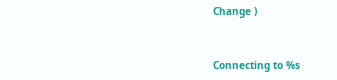Change )


Connecting to %s